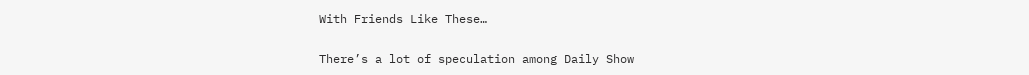With Friends Like These…

There’s a lot of speculation among Daily Show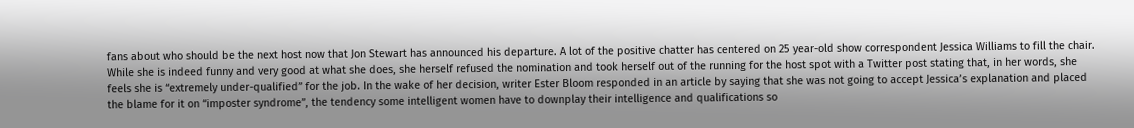fans about who should be the next host now that Jon Stewart has announced his departure. A lot of the positive chatter has centered on 25 year-old show correspondent Jessica Williams to fill the chair. While she is indeed funny and very good at what she does, she herself refused the nomination and took herself out of the running for the host spot with a Twitter post stating that, in her words, she feels she is “extremely under-qualified” for the job. In the wake of her decision, writer Ester Bloom responded in an article by saying that she was not going to accept Jessica’s explanation and placed the blame for it on “imposter syndrome”, the tendency some intelligent women have to downplay their intelligence and qualifications so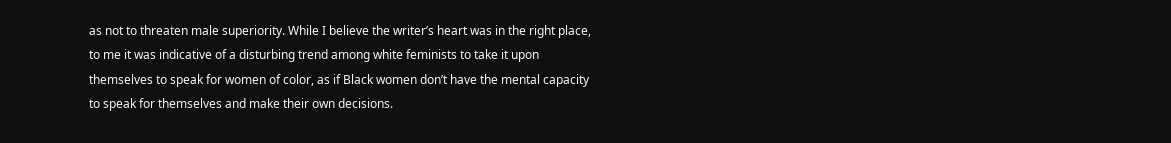as not to threaten male superiority. While I believe the writer’s heart was in the right place, to me it was indicative of a disturbing trend among white feminists to take it upon themselves to speak for women of color, as if Black women don’t have the mental capacity to speak for themselves and make their own decisions.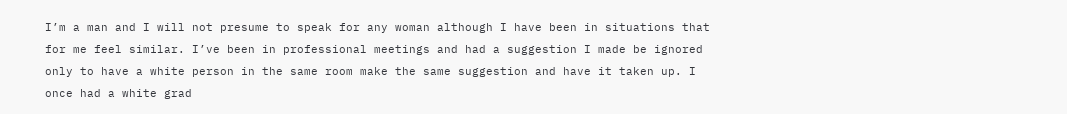I’m a man and I will not presume to speak for any woman although I have been in situations that for me feel similar. I’ve been in professional meetings and had a suggestion I made be ignored only to have a white person in the same room make the same suggestion and have it taken up. I once had a white grad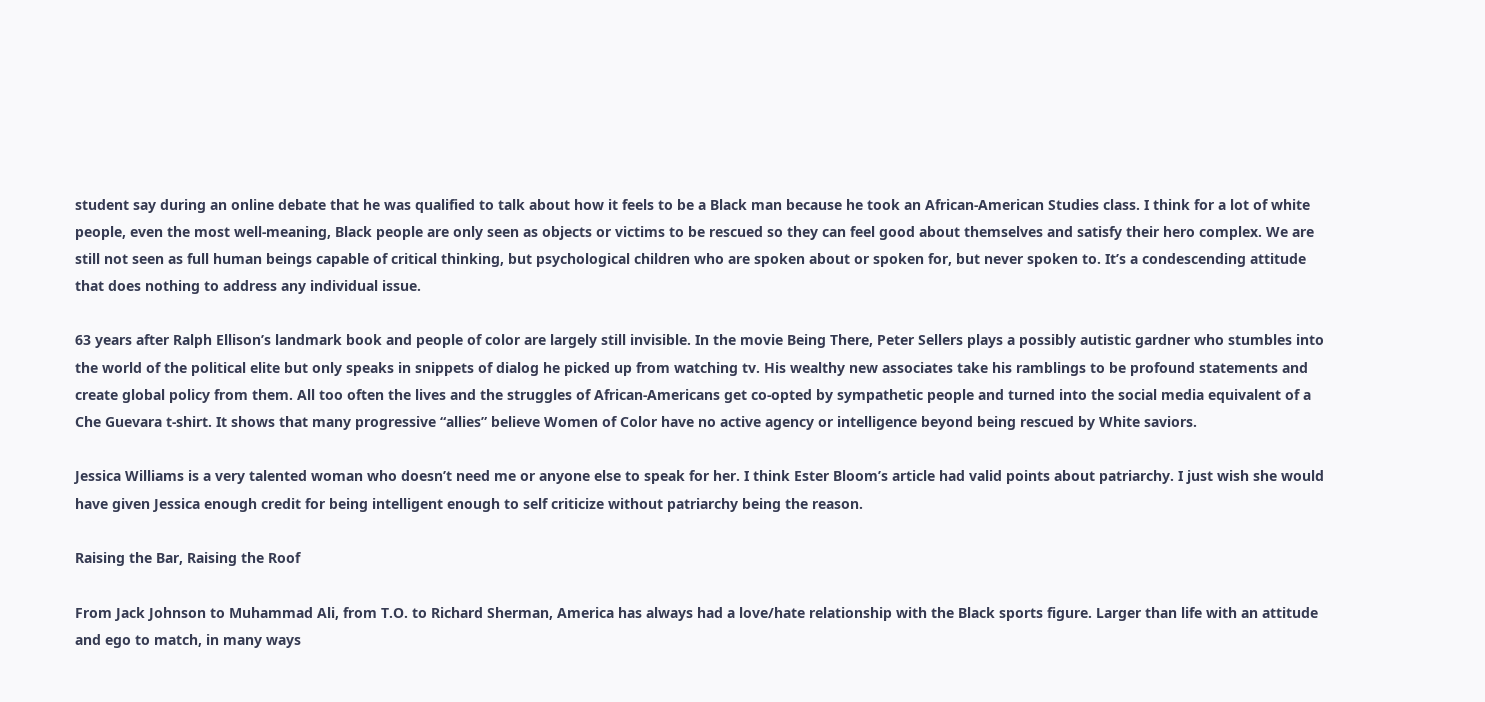student say during an online debate that he was qualified to talk about how it feels to be a Black man because he took an African-American Studies class. I think for a lot of white people, even the most well-meaning, Black people are only seen as objects or victims to be rescued so they can feel good about themselves and satisfy their hero complex. We are still not seen as full human beings capable of critical thinking, but psychological children who are spoken about or spoken for, but never spoken to. It’s a condescending attitude that does nothing to address any individual issue.

63 years after Ralph Ellison’s landmark book and people of color are largely still invisible. In the movie Being There, Peter Sellers plays a possibly autistic gardner who stumbles into the world of the political elite but only speaks in snippets of dialog he picked up from watching tv. His wealthy new associates take his ramblings to be profound statements and create global policy from them. All too often the lives and the struggles of African-Americans get co-opted by sympathetic people and turned into the social media equivalent of a Che Guevara t-shirt. It shows that many progressive “allies” believe Women of Color have no active agency or intelligence beyond being rescued by White saviors.

Jessica Williams is a very talented woman who doesn’t need me or anyone else to speak for her. I think Ester Bloom’s article had valid points about patriarchy. I just wish she would have given Jessica enough credit for being intelligent enough to self criticize without patriarchy being the reason.

Raising the Bar, Raising the Roof

From Jack Johnson to Muhammad Ali, from T.O. to Richard Sherman, America has always had a love/hate relationship with the Black sports figure. Larger than life with an attitude and ego to match, in many ways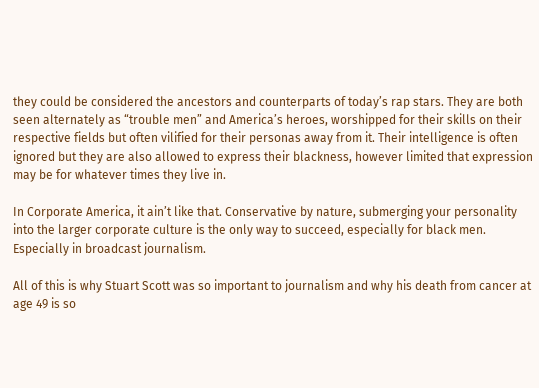they could be considered the ancestors and counterparts of today’s rap stars. They are both seen alternately as “trouble men” and America’s heroes, worshipped for their skills on their respective fields but often vilified for their personas away from it. Their intelligence is often ignored but they are also allowed to express their blackness, however limited that expression may be for whatever times they live in.

In Corporate America, it ain’t like that. Conservative by nature, submerging your personality into the larger corporate culture is the only way to succeed, especially for black men. Especially in broadcast journalism.

All of this is why Stuart Scott was so important to journalism and why his death from cancer at age 49 is so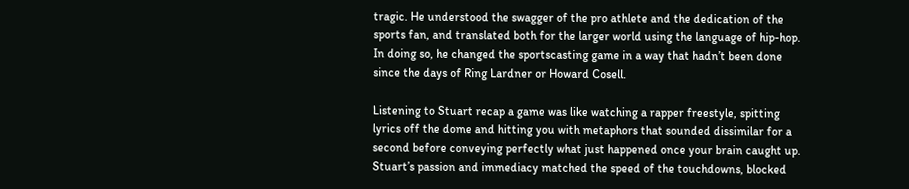tragic. He understood the swagger of the pro athlete and the dedication of the sports fan, and translated both for the larger world using the language of hip-hop. In doing so, he changed the sportscasting game in a way that hadn’t been done since the days of Ring Lardner or Howard Cosell.

Listening to Stuart recap a game was like watching a rapper freestyle, spitting lyrics off the dome and hitting you with metaphors that sounded dissimilar for a second before conveying perfectly what just happened once your brain caught up. Stuart’s passion and immediacy matched the speed of the touchdowns, blocked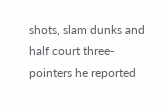shots, slam dunks and half court three-pointers he reported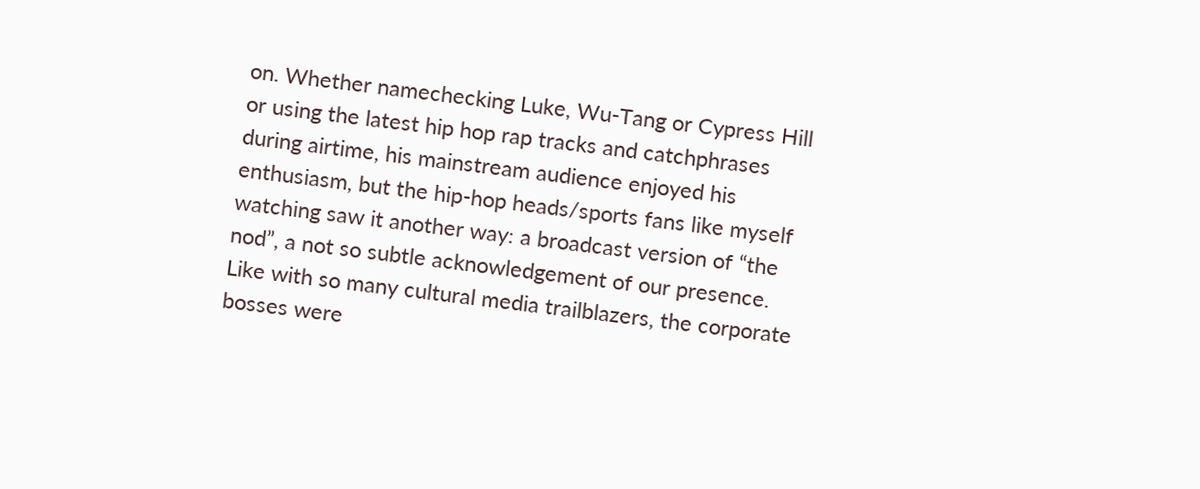on. Whether namechecking Luke, Wu-Tang or Cypress Hill or using the latest hip hop rap tracks and catchphrases during airtime, his mainstream audience enjoyed his enthusiasm, but the hip-hop heads/sports fans like myself watching saw it another way: a broadcast version of “the nod”, a not so subtle acknowledgement of our presence. Like with so many cultural media trailblazers, the corporate bosses were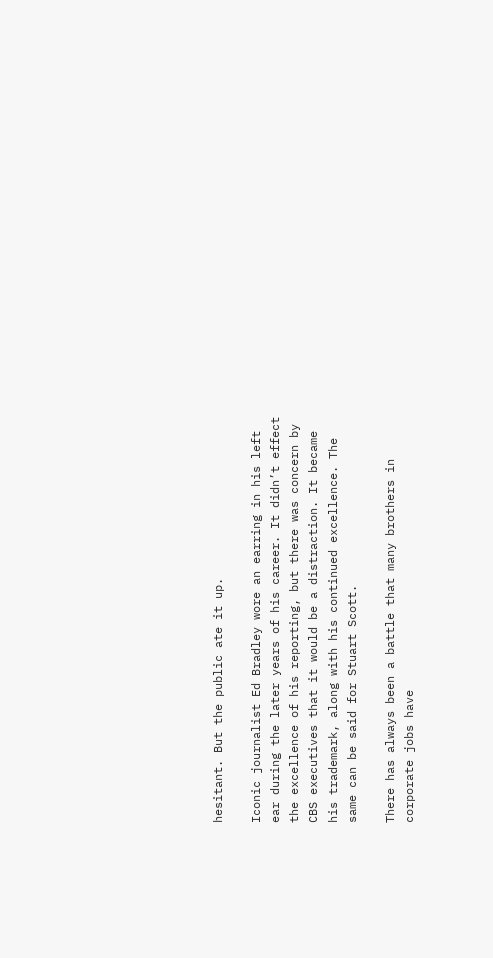hesitant. But the public ate it up.

Iconic journalist Ed Bradley wore an earring in his left ear during the later years of his career. It didn’t effect the excellence of his reporting, but there was concern by CBS executives that it would be a distraction. It became his trademark, along with his continued excellence. The same can be said for Stuart Scott.

There has always been a battle that many brothers in corporate jobs have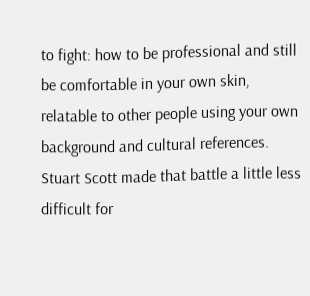to fight: how to be professional and still be comfortable in your own skin, relatable to other people using your own background and cultural references. Stuart Scott made that battle a little less difficult for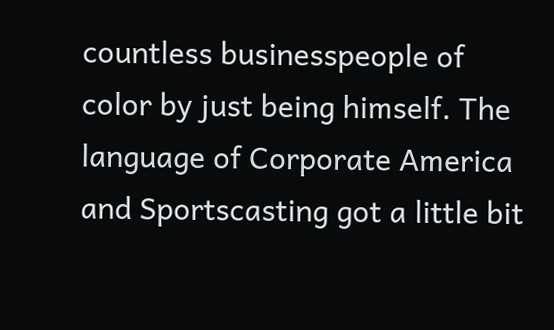countless businesspeople of color by just being himself. The language of Corporate America and Sportscasting got a little bit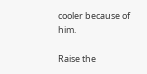cooler because of him.

Raise the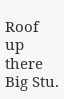Roof up there Big Stu.